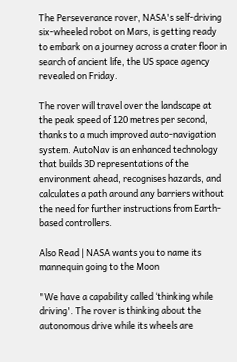The Perseverance rover, NASA's self-driving six-wheeled robot on Mars, is getting ready to embark on a journey across a crater floor in search of ancient life, the US space agency revealed on Friday.

The rover will travel over the landscape at the peak speed of 120 metres per second, thanks to a much improved auto-navigation system. AutoNav is an enhanced technology that builds 3D representations of the environment ahead, recognises hazards, and calculates a path around any barriers without the need for further instructions from Earth-based controllers.

Also Read | NASA wants you to name its mannequin going to the Moon

"We have a capability called ‘thinking while driving'. The rover is thinking about the autonomous drive while its wheels are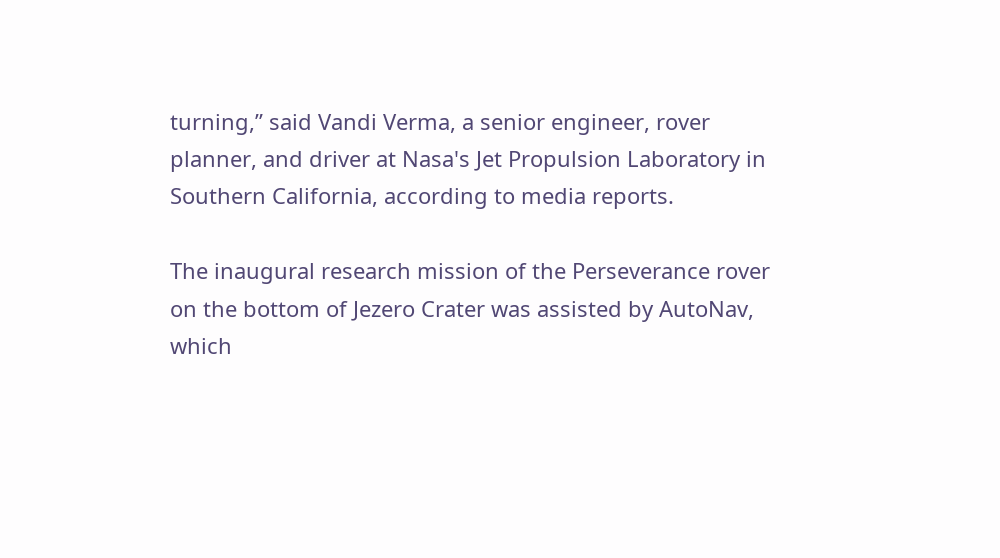turning,” said Vandi Verma, a senior engineer, rover planner, and driver at Nasa's Jet Propulsion Laboratory in Southern California, according to media reports.

The inaugural research mission of the Perseverance rover on the bottom of Jezero Crater was assisted by AutoNav, which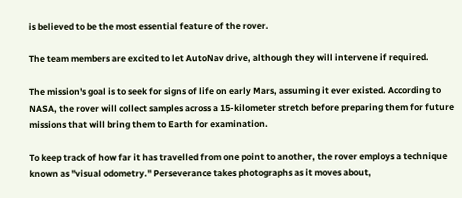is believed to be the most essential feature of the rover.

The team members are excited to let AutoNav drive, although they will intervene if required.

The mission's goal is to seek for signs of life on early Mars, assuming it ever existed. According to NASA, the rover will collect samples across a 15-kilometer stretch before preparing them for future missions that will bring them to Earth for examination.

To keep track of how far it has travelled from one point to another, the rover employs a technique known as "visual odometry." Perseverance takes photographs as it moves about,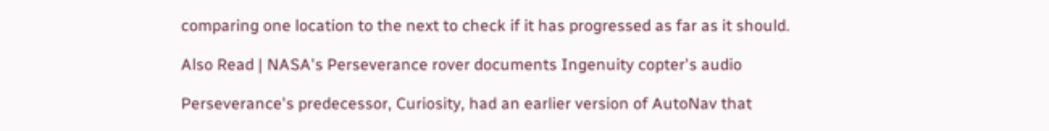comparing one location to the next to check if it has progressed as far as it should.

Also Read | NASA's Perseverance rover documents Ingenuity copter's audio

Perseverance's predecessor, Curiosity, had an earlier version of AutoNav that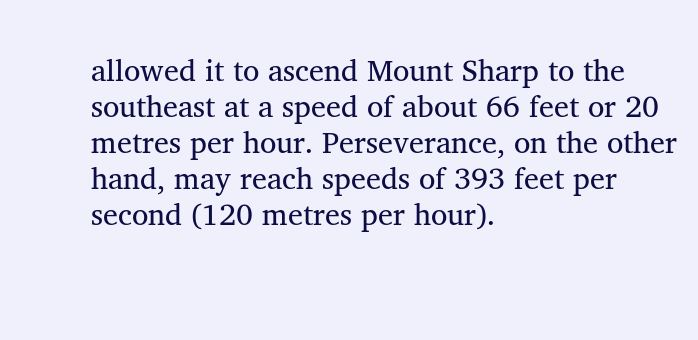allowed it to ascend Mount Sharp to the southeast at a speed of about 66 feet or 20 metres per hour. Perseverance, on the other hand, may reach speeds of 393 feet per second (120 metres per hour).